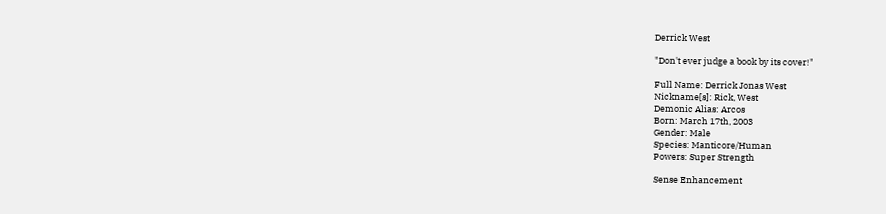Derrick West

"Don't ever judge a book by its cover!"

Full Name: Derrick Jonas West
Nickname[s]: Rick, West
Demonic Alias: Arcos
Born: March 17th, 2003
Gender: Male
Species: Manticore/Human
Powers: Super Strength

Sense Enhancement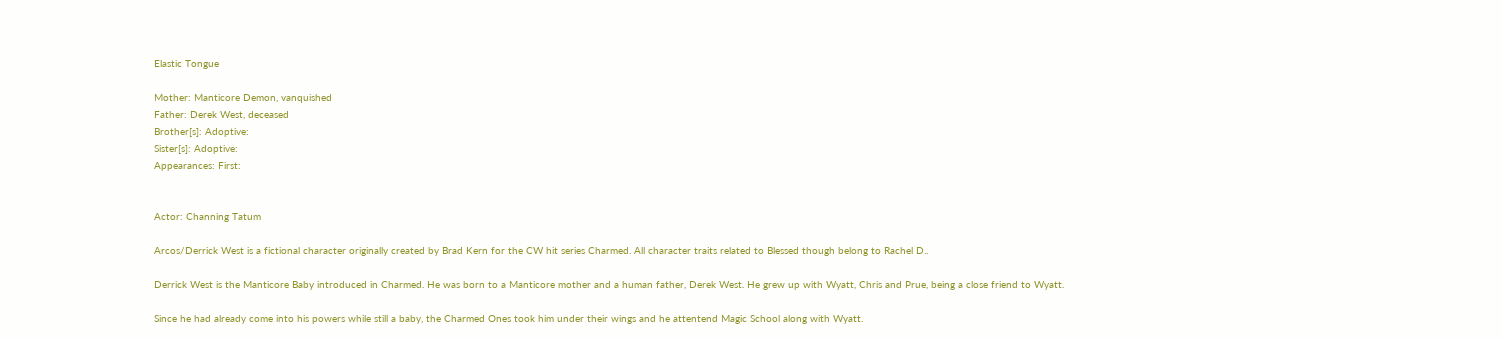Elastic Tongue

Mother: Manticore Demon, vanquished
Father: Derek West, deceased
Brother[s]: Adoptive:
Sister[s]: Adoptive:
Appearances: First:


Actor: Channing Tatum

Arcos/Derrick West is a fictional character originally created by Brad Kern for the CW hit series Charmed. All character traits related to Blessed though belong to Rachel D..

Derrick West is the Manticore Baby introduced in Charmed. He was born to a Manticore mother and a human father, Derek West. He grew up with Wyatt, Chris and Prue, being a close friend to Wyatt.

Since he had already come into his powers while still a baby, the Charmed Ones took him under their wings and he attentend Magic School along with Wyatt.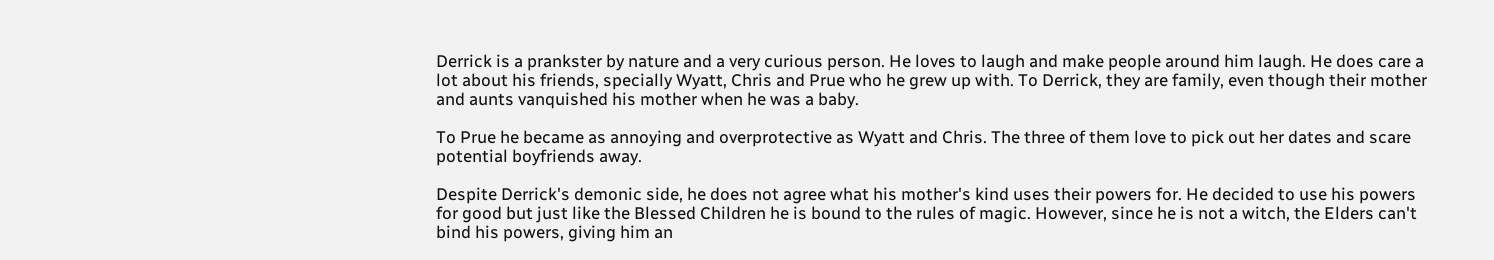Derrick is a prankster by nature and a very curious person. He loves to laugh and make people around him laugh. He does care a lot about his friends, specially Wyatt, Chris and Prue who he grew up with. To Derrick, they are family, even though their mother and aunts vanquished his mother when he was a baby.

To Prue he became as annoying and overprotective as Wyatt and Chris. The three of them love to pick out her dates and scare potential boyfriends away.

Despite Derrick's demonic side, he does not agree what his mother's kind uses their powers for. He decided to use his powers for good but just like the Blessed Children he is bound to the rules of magic. However, since he is not a witch, the Elders can't bind his powers, giving him an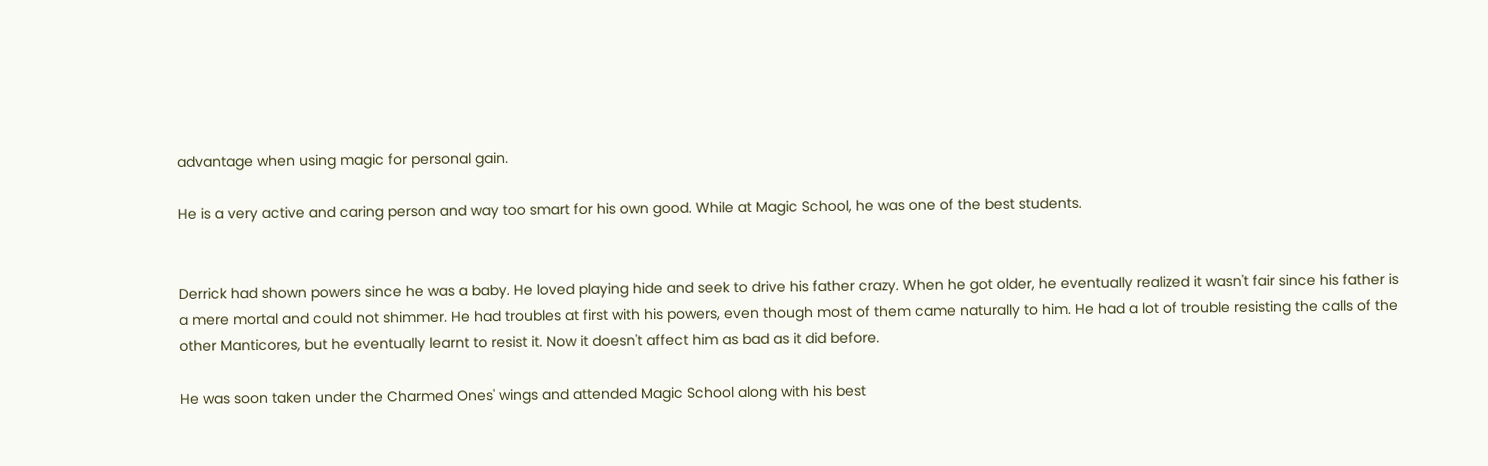advantage when using magic for personal gain.

He is a very active and caring person and way too smart for his own good. While at Magic School, he was one of the best students.


Derrick had shown powers since he was a baby. He loved playing hide and seek to drive his father crazy. When he got older, he eventually realized it wasn't fair since his father is a mere mortal and could not shimmer. He had troubles at first with his powers, even though most of them came naturally to him. He had a lot of trouble resisting the calls of the other Manticores, but he eventually learnt to resist it. Now it doesn't affect him as bad as it did before.

He was soon taken under the Charmed Ones' wings and attended Magic School along with his best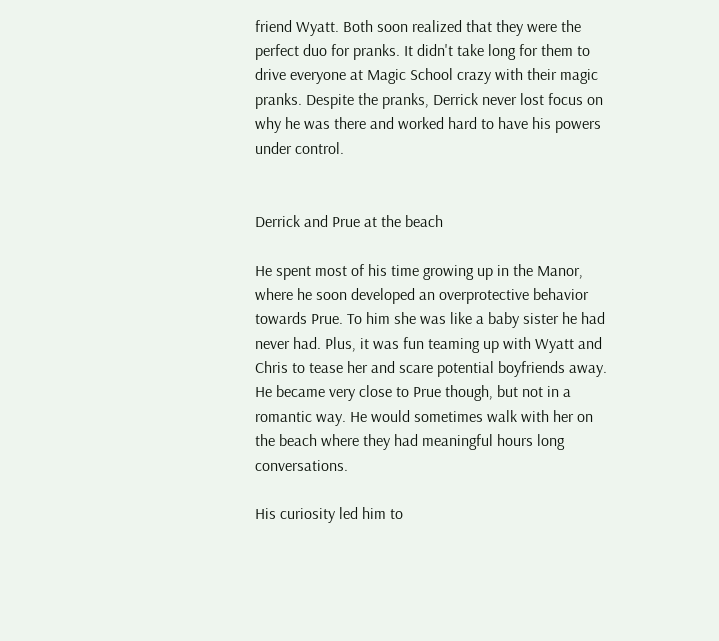friend Wyatt. Both soon realized that they were the perfect duo for pranks. It didn't take long for them to drive everyone at Magic School crazy with their magic pranks. Despite the pranks, Derrick never lost focus on why he was there and worked hard to have his powers under control.


Derrick and Prue at the beach

He spent most of his time growing up in the Manor, where he soon developed an overprotective behavior towards Prue. To him she was like a baby sister he had never had. Plus, it was fun teaming up with Wyatt and Chris to tease her and scare potential boyfriends away. He became very close to Prue though, but not in a romantic way. He would sometimes walk with her on the beach where they had meaningful hours long conversations.

His curiosity led him to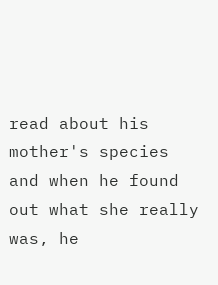read about his mother's species and when he found out what she really was, he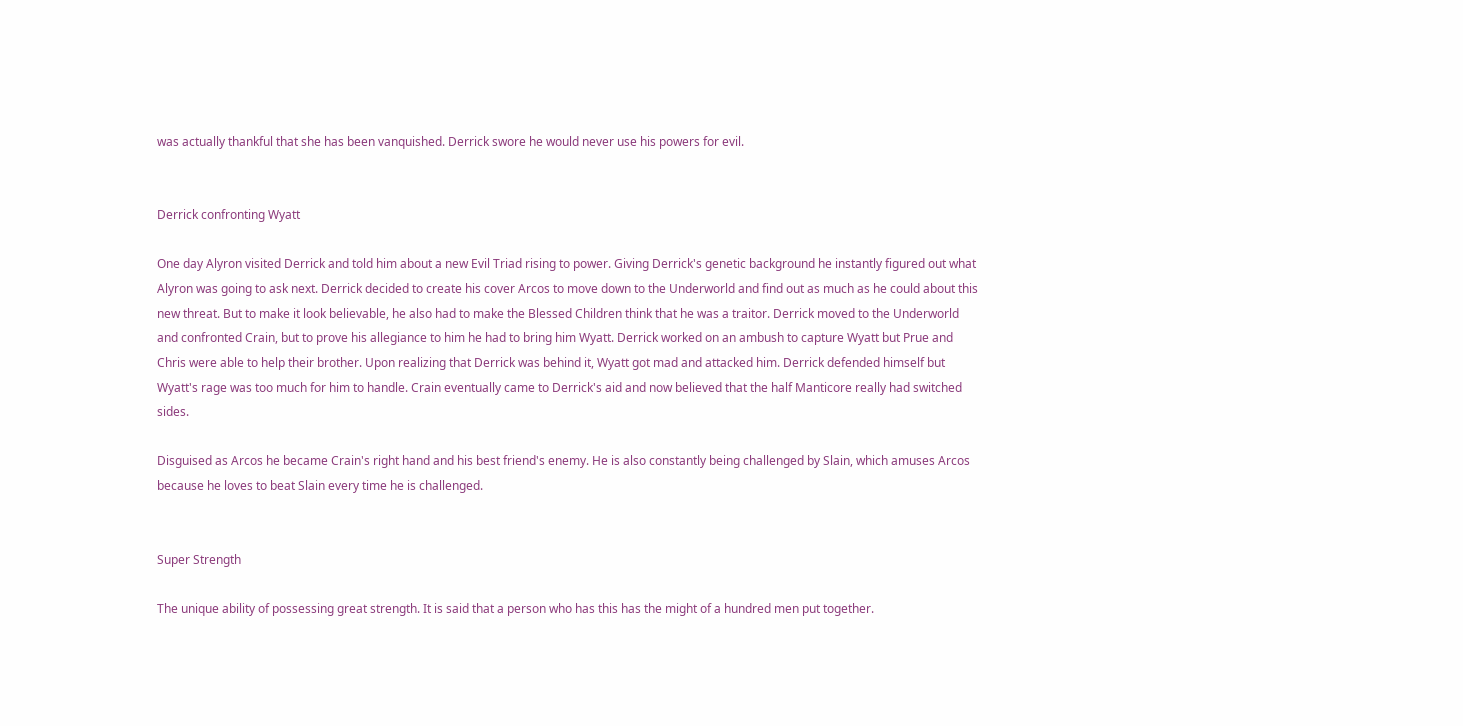was actually thankful that she has been vanquished. Derrick swore he would never use his powers for evil.


Derrick confronting Wyatt

One day Alyron visited Derrick and told him about a new Evil Triad rising to power. Giving Derrick's genetic background he instantly figured out what Alyron was going to ask next. Derrick decided to create his cover Arcos to move down to the Underworld and find out as much as he could about this new threat. But to make it look believable, he also had to make the Blessed Children think that he was a traitor. Derrick moved to the Underworld and confronted Crain, but to prove his allegiance to him he had to bring him Wyatt. Derrick worked on an ambush to capture Wyatt but Prue and Chris were able to help their brother. Upon realizing that Derrick was behind it, Wyatt got mad and attacked him. Derrick defended himself but Wyatt's rage was too much for him to handle. Crain eventually came to Derrick's aid and now believed that the half Manticore really had switched sides.

Disguised as Arcos he became Crain's right hand and his best friend's enemy. He is also constantly being challenged by Slain, which amuses Arcos because he loves to beat Slain every time he is challenged.


Super Strength

The unique ability of possessing great strength. It is said that a person who has this has the might of a hundred men put together.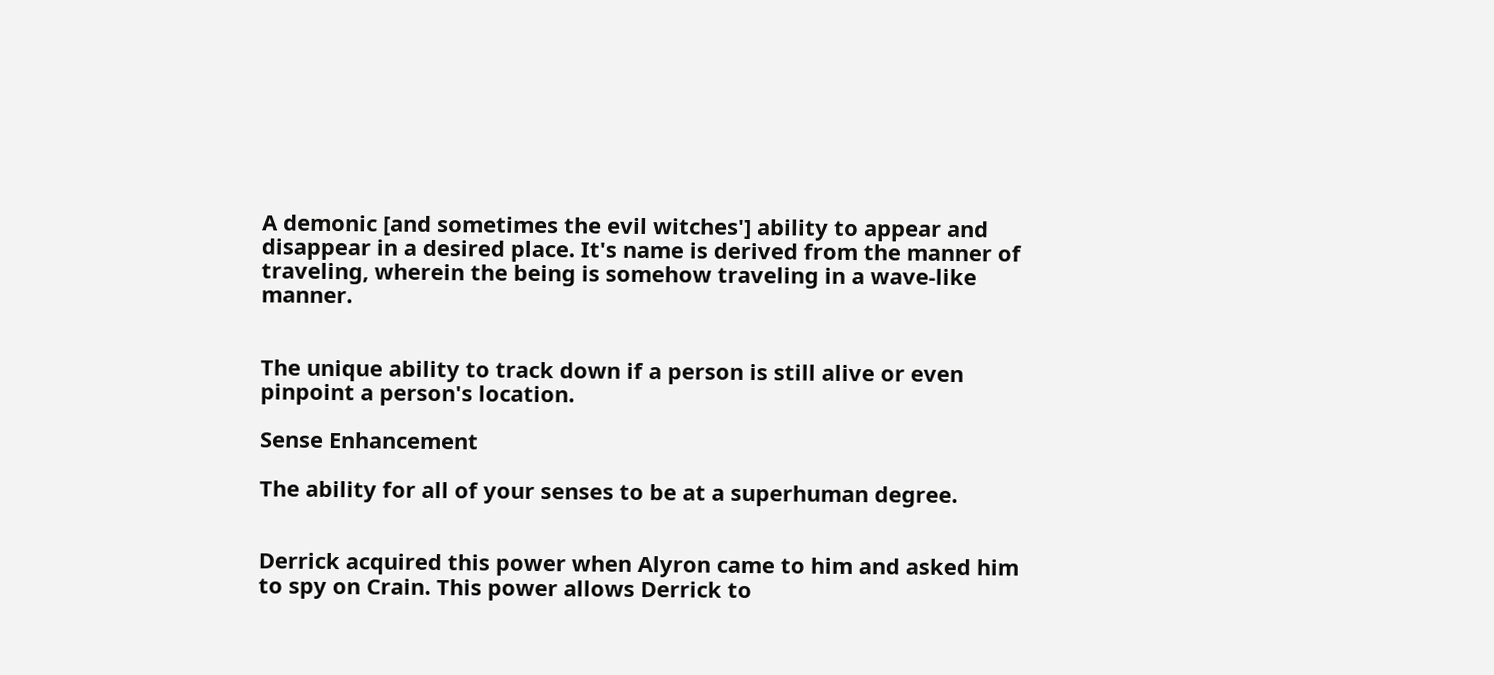A demonic [and sometimes the evil witches'] ability to appear and disappear in a desired place. It's name is derived from the manner of traveling, wherein the being is somehow traveling in a wave-like manner.


The unique ability to track down if a person is still alive or even pinpoint a person's location.

Sense Enhancement

The ability for all of your senses to be at a superhuman degree.


Derrick acquired this power when Alyron came to him and asked him to spy on Crain. This power allows Derrick to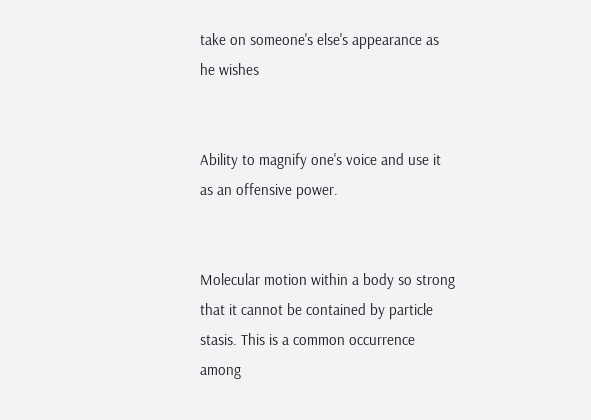take on someone's else's appearance as he wishes


Ability to magnify one's voice and use it as an offensive power.


Molecular motion within a body so strong that it cannot be contained by particle stasis. This is a common occurrence among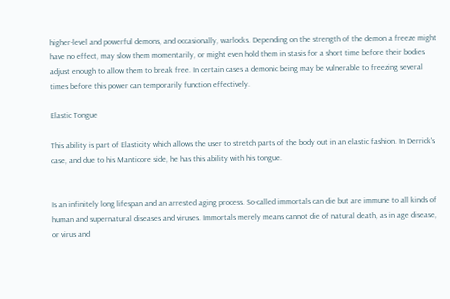higher-level and powerful demons, and occasionally, warlocks. Depending on the strength of the demon a freeze might have no effect, may slow them momentarily, or might even hold them in stasis for a short time before their bodies adjust enough to allow them to break free. In certain cases a demonic being may be vulnerable to freezing several times before this power can temporarily function effectively.

Elastic Tongue

This ability is part of Elasticity which allows the user to stretch parts of the body out in an elastic fashion. In Derrick's case, and due to his Manticore side, he has this ability with his tongue.


Is an infinitely long lifespan and an arrested aging process. So-called immortals can die but are immune to all kinds of human and supernatural diseases and viruses. Immortals merely means cannot die of natural death, as in age disease, or virus and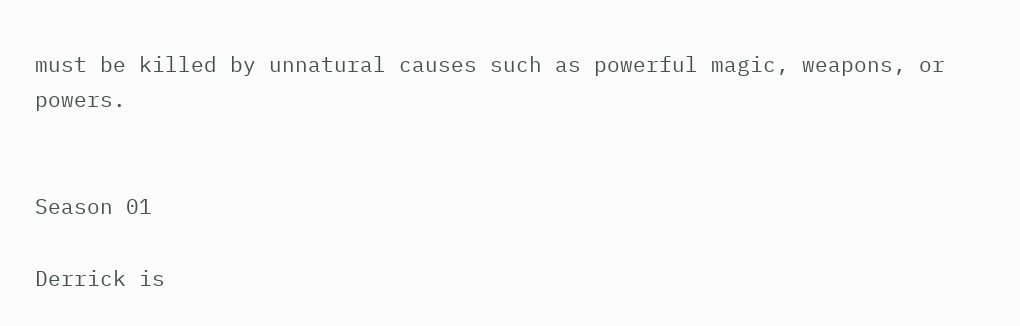must be killed by unnatural causes such as powerful magic, weapons, or powers.


Season 01

Derrick is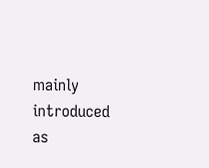mainly introduced as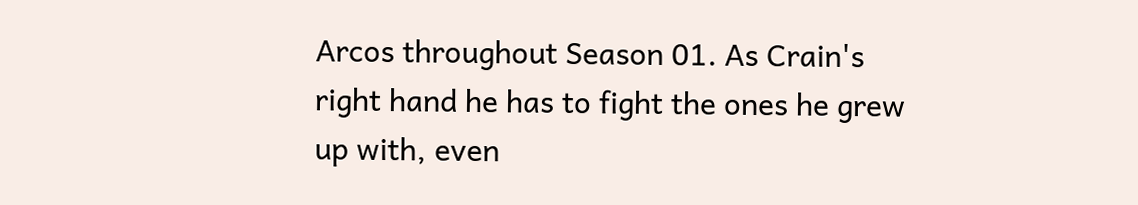Arcos throughout Season 01. As Crain's right hand he has to fight the ones he grew up with, even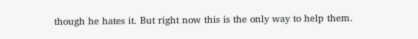though he hates it. But right now this is the only way to help them.